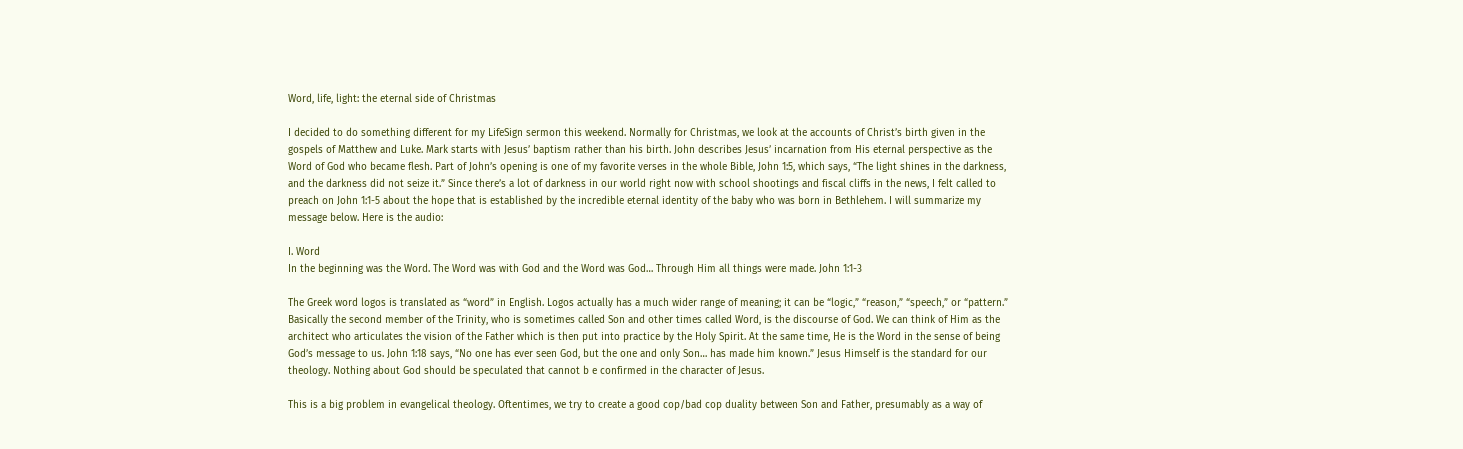Word, life, light: the eternal side of Christmas

I decided to do something different for my LifeSign sermon this weekend. Normally for Christmas, we look at the accounts of Christ’s birth given in the gospels of Matthew and Luke. Mark starts with Jesus’ baptism rather than his birth. John describes Jesus’ incarnation from His eternal perspective as the Word of God who became flesh. Part of John’s opening is one of my favorite verses in the whole Bible, John 1:5, which says, “The light shines in the darkness, and the darkness did not seize it.” Since there’s a lot of darkness in our world right now with school shootings and fiscal cliffs in the news, I felt called to preach on John 1:1-5 about the hope that is established by the incredible eternal identity of the baby who was born in Bethlehem. I will summarize my message below. Here is the audio:

I. Word
In the beginning was the Word. The Word was with God and the Word was God… Through Him all things were made. John 1:1-3

The Greek word logos is translated as “word” in English. Logos actually has a much wider range of meaning; it can be “logic,” “reason,” “speech,” or “pattern.” Basically the second member of the Trinity, who is sometimes called Son and other times called Word, is the discourse of God. We can think of Him as the architect who articulates the vision of the Father which is then put into practice by the Holy Spirit. At the same time, He is the Word in the sense of being God’s message to us. John 1:18 says, “No one has ever seen God, but the one and only Son… has made him known.” Jesus Himself is the standard for our theology. Nothing about God should be speculated that cannot b e confirmed in the character of Jesus.

This is a big problem in evangelical theology. Oftentimes, we try to create a good cop/bad cop duality between Son and Father, presumably as a way of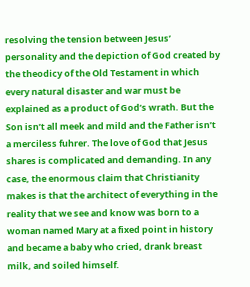resolving the tension between Jesus’ personality and the depiction of God created by the theodicy of the Old Testament in which every natural disaster and war must be explained as a product of God’s wrath. But the Son isn’t all meek and mild and the Father isn’t a merciless fuhrer. The love of God that Jesus shares is complicated and demanding. In any case, the enormous claim that Christianity makes is that the architect of everything in the reality that we see and know was born to a woman named Mary at a fixed point in history and became a baby who cried, drank breast milk, and soiled himself.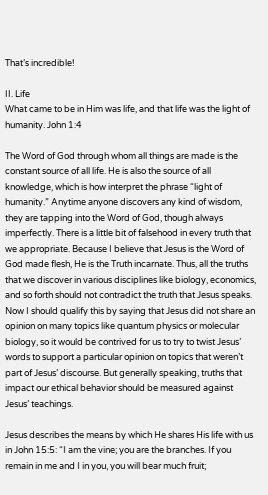That’s incredible!

II. Life
What came to be in Him was life, and that life was the light of humanity. John 1:4

The Word of God through whom all things are made is the constant source of all life. He is also the source of all knowledge, which is how interpret the phrase “light of humanity.” Anytime anyone discovers any kind of wisdom, they are tapping into the Word of God, though always imperfectly. There is a little bit of falsehood in every truth that we appropriate. Because I believe that Jesus is the Word of God made flesh, He is the Truth incarnate. Thus, all the truths that we discover in various disciplines like biology, economics, and so forth should not contradict the truth that Jesus speaks. Now I should qualify this by saying that Jesus did not share an opinion on many topics like quantum physics or molecular biology, so it would be contrived for us to try to twist Jesus’ words to support a particular opinion on topics that weren’t part of Jesus’ discourse. But generally speaking, truths that impact our ethical behavior should be measured against Jesus’ teachings.

Jesus describes the means by which He shares His life with us in John 15:5: “I am the vine; you are the branches. If you remain in me and I in you, you will bear much fruit;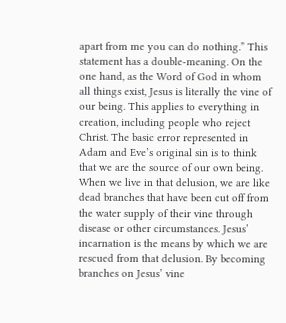apart from me you can do nothing.” This statement has a double-meaning. On the one hand, as the Word of God in whom all things exist, Jesus is literally the vine of our being. This applies to everything in creation, including people who reject Christ. The basic error represented in Adam and Eve’s original sin is to think that we are the source of our own being. When we live in that delusion, we are like dead branches that have been cut off from the water supply of their vine through disease or other circumstances. Jesus’ incarnation is the means by which we are rescued from that delusion. By becoming branches on Jesus’ vine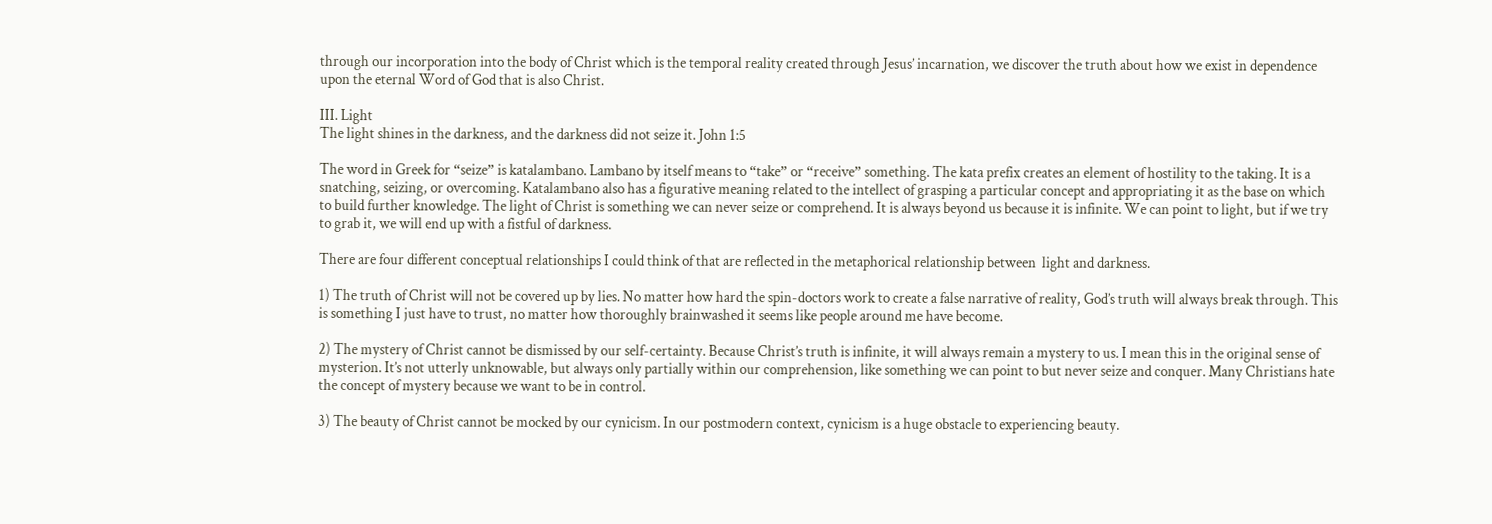through our incorporation into the body of Christ which is the temporal reality created through Jesus’ incarnation, we discover the truth about how we exist in dependence upon the eternal Word of God that is also Christ.

III. Light
The light shines in the darkness, and the darkness did not seize it. John 1:5

The word in Greek for “seize” is katalambano. Lambano by itself means to “take” or “receive” something. The kata prefix creates an element of hostility to the taking. It is a snatching, seizing, or overcoming. Katalambano also has a figurative meaning related to the intellect of grasping a particular concept and appropriating it as the base on which to build further knowledge. The light of Christ is something we can never seize or comprehend. It is always beyond us because it is infinite. We can point to light, but if we try to grab it, we will end up with a fistful of darkness.

There are four different conceptual relationships I could think of that are reflected in the metaphorical relationship between  light and darkness.

1) The truth of Christ will not be covered up by lies. No matter how hard the spin-doctors work to create a false narrative of reality, God’s truth will always break through. This is something I just have to trust, no matter how thoroughly brainwashed it seems like people around me have become.

2) The mystery of Christ cannot be dismissed by our self-certainty. Because Christ’s truth is infinite, it will always remain a mystery to us. I mean this in the original sense of mysterion. It’s not utterly unknowable, but always only partially within our comprehension, like something we can point to but never seize and conquer. Many Christians hate the concept of mystery because we want to be in control.

3) The beauty of Christ cannot be mocked by our cynicism. In our postmodern context, cynicism is a huge obstacle to experiencing beauty.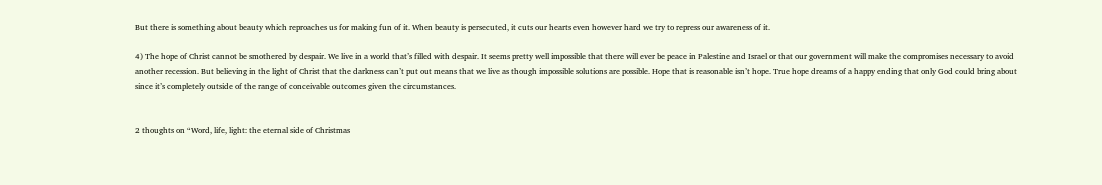But there is something about beauty which reproaches us for making fun of it. When beauty is persecuted, it cuts our hearts even however hard we try to repress our awareness of it.

4) The hope of Christ cannot be smothered by despair. We live in a world that’s filled with despair. It seems pretty well impossible that there will ever be peace in Palestine and Israel or that our government will make the compromises necessary to avoid another recession. But believing in the light of Christ that the darkness can’t put out means that we live as though impossible solutions are possible. Hope that is reasonable isn’t hope. True hope dreams of a happy ending that only God could bring about since it’s completely outside of the range of conceivable outcomes given the circumstances.


2 thoughts on “Word, life, light: the eternal side of Christmas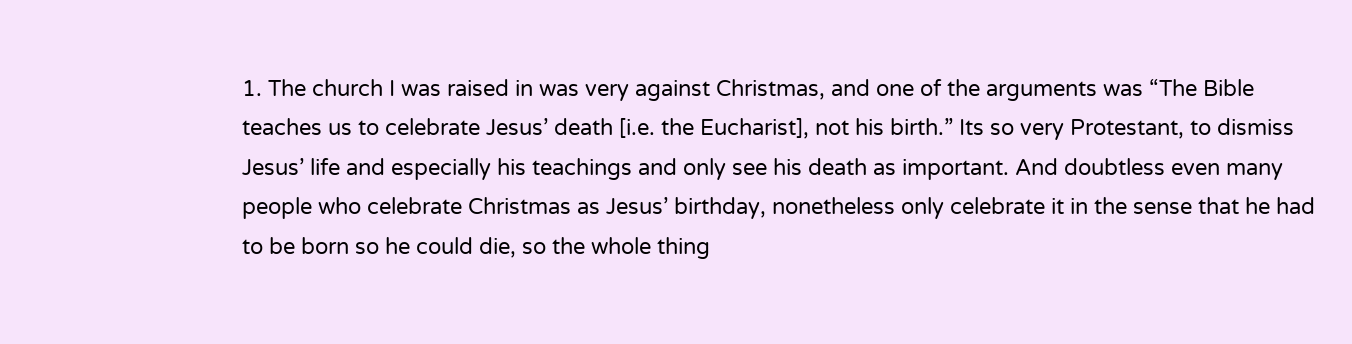1. The church I was raised in was very against Christmas, and one of the arguments was “The Bible teaches us to celebrate Jesus’ death [i.e. the Eucharist], not his birth.” Its so very Protestant, to dismiss Jesus’ life and especially his teachings and only see his death as important. And doubtless even many people who celebrate Christmas as Jesus’ birthday, nonetheless only celebrate it in the sense that he had to be born so he could die, so the whole thing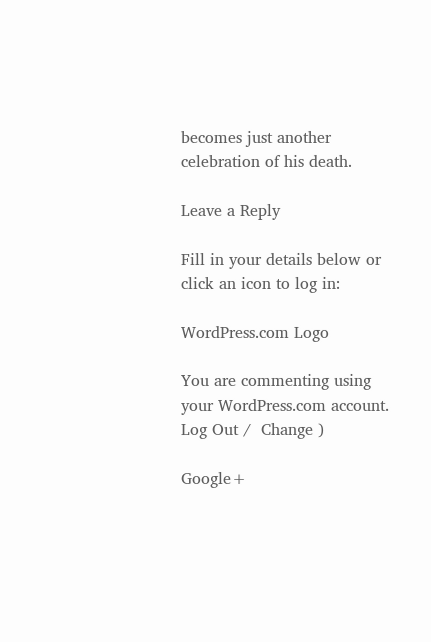becomes just another celebration of his death.

Leave a Reply

Fill in your details below or click an icon to log in:

WordPress.com Logo

You are commenting using your WordPress.com account. Log Out /  Change )

Google+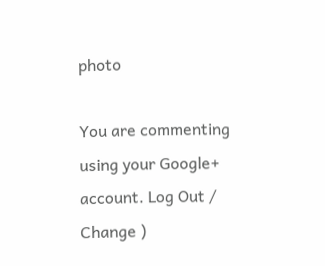photo

You are commenting using your Google+ account. Log Out /  Change )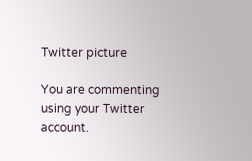Twitter picture

You are commenting using your Twitter account.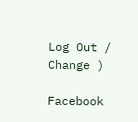Log Out /  Change )

Facebook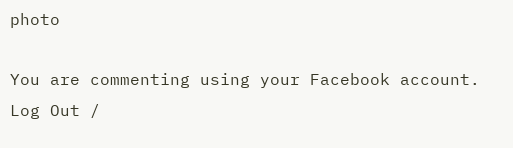photo

You are commenting using your Facebook account. Log Out /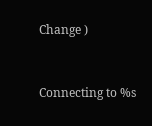Change )


Connecting to %s